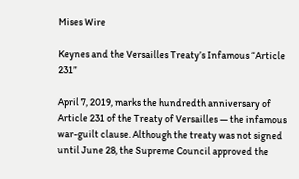Mises Wire

Keynes and the Versailles Treaty’s Infamous “Article 231”

April 7, 2019, marks the hundredth anniversary of Article 231 of the Treaty of Versailles — the infamous war-guilt clause. Although the treaty was not signed until June 28, the Supreme Council approved the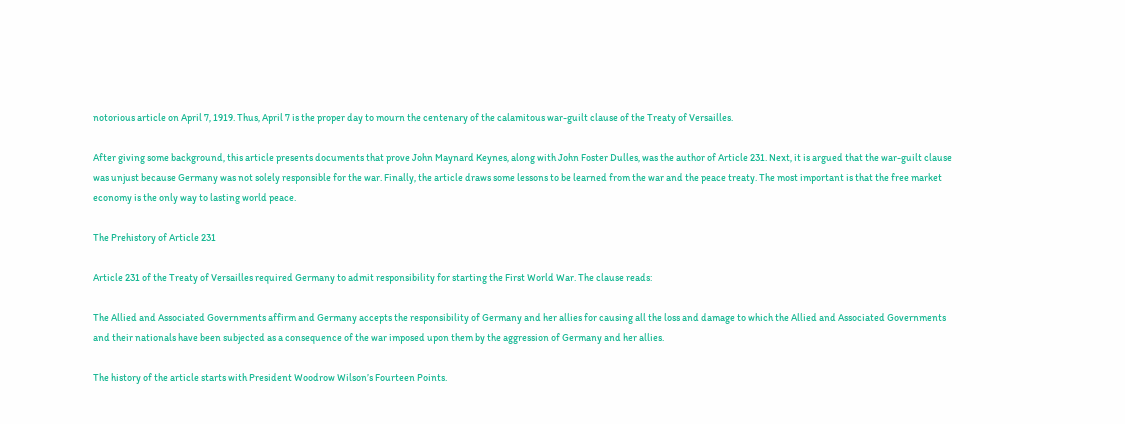notorious article on April 7, 1919. Thus, April 7 is the proper day to mourn the centenary of the calamitous war-guilt clause of the Treaty of Versailles.

After giving some background, this article presents documents that prove John Maynard Keynes, along with John Foster Dulles, was the author of Article 231. Next, it is argued that the war-guilt clause was unjust because Germany was not solely responsible for the war. Finally, the article draws some lessons to be learned from the war and the peace treaty. The most important is that the free market economy is the only way to lasting world peace.

The Prehistory of Article 231

Article 231 of the Treaty of Versailles required Germany to admit responsibility for starting the First World War. The clause reads:

The Allied and Associated Governments affirm and Germany accepts the responsibility of Germany and her allies for causing all the loss and damage to which the Allied and Associated Governments and their nationals have been subjected as a consequence of the war imposed upon them by the aggression of Germany and her allies.

The history of the article starts with President Woodrow Wilson’s Fourteen Points.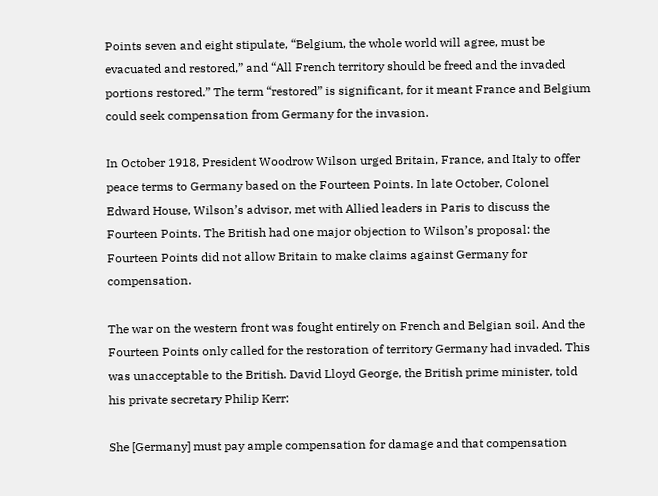Points seven and eight stipulate, “Belgium, the whole world will agree, must be evacuated and restored,” and “All French territory should be freed and the invaded portions restored.” The term “restored” is significant, for it meant France and Belgium could seek compensation from Germany for the invasion.

In October 1918, President Woodrow Wilson urged Britain, France, and Italy to offer peace terms to Germany based on the Fourteen Points. In late October, Colonel Edward House, Wilson’s advisor, met with Allied leaders in Paris to discuss the Fourteen Points. The British had one major objection to Wilson’s proposal: the Fourteen Points did not allow Britain to make claims against Germany for compensation.

The war on the western front was fought entirely on French and Belgian soil. And the Fourteen Points only called for the restoration of territory Germany had invaded. This was unacceptable to the British. David Lloyd George, the British prime minister, told his private secretary Philip Kerr:

She [Germany] must pay ample compensation for damage and that compensation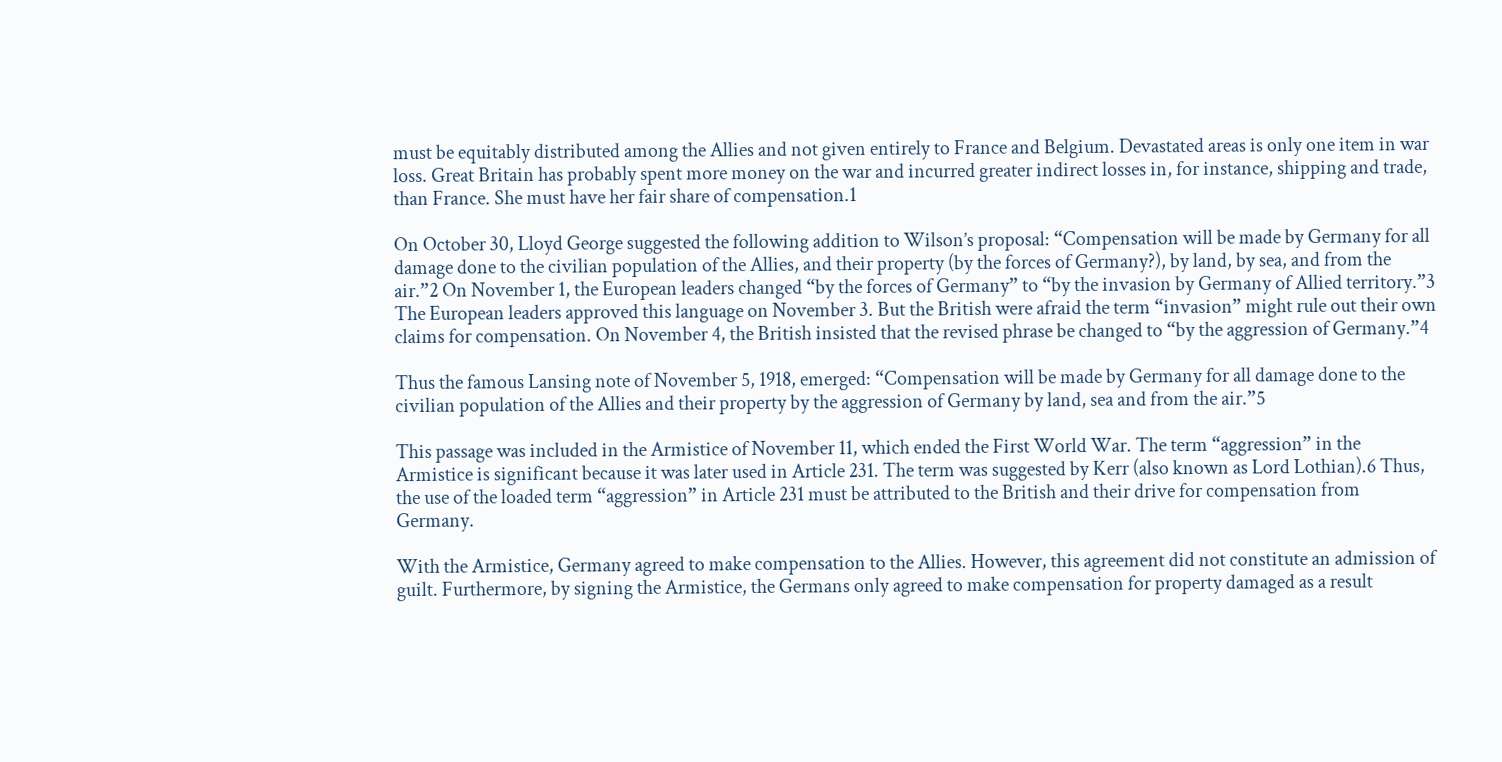must be equitably distributed among the Allies and not given entirely to France and Belgium. Devastated areas is only one item in war loss. Great Britain has probably spent more money on the war and incurred greater indirect losses in, for instance, shipping and trade, than France. She must have her fair share of compensation.1

On October 30, Lloyd George suggested the following addition to Wilson’s proposal: “Compensation will be made by Germany for all damage done to the civilian population of the Allies, and their property (by the forces of Germany?), by land, by sea, and from the air.”2 On November 1, the European leaders changed “by the forces of Germany” to “by the invasion by Germany of Allied territory.”3 The European leaders approved this language on November 3. But the British were afraid the term “invasion” might rule out their own claims for compensation. On November 4, the British insisted that the revised phrase be changed to “by the aggression of Germany.”4

Thus the famous Lansing note of November 5, 1918, emerged: “Compensation will be made by Germany for all damage done to the civilian population of the Allies and their property by the aggression of Germany by land, sea and from the air.”5

This passage was included in the Armistice of November 11, which ended the First World War. The term “aggression” in the Armistice is significant because it was later used in Article 231. The term was suggested by Kerr (also known as Lord Lothian).6 Thus, the use of the loaded term “aggression” in Article 231 must be attributed to the British and their drive for compensation from Germany.

With the Armistice, Germany agreed to make compensation to the Allies. However, this agreement did not constitute an admission of guilt. Furthermore, by signing the Armistice, the Germans only agreed to make compensation for property damaged as a result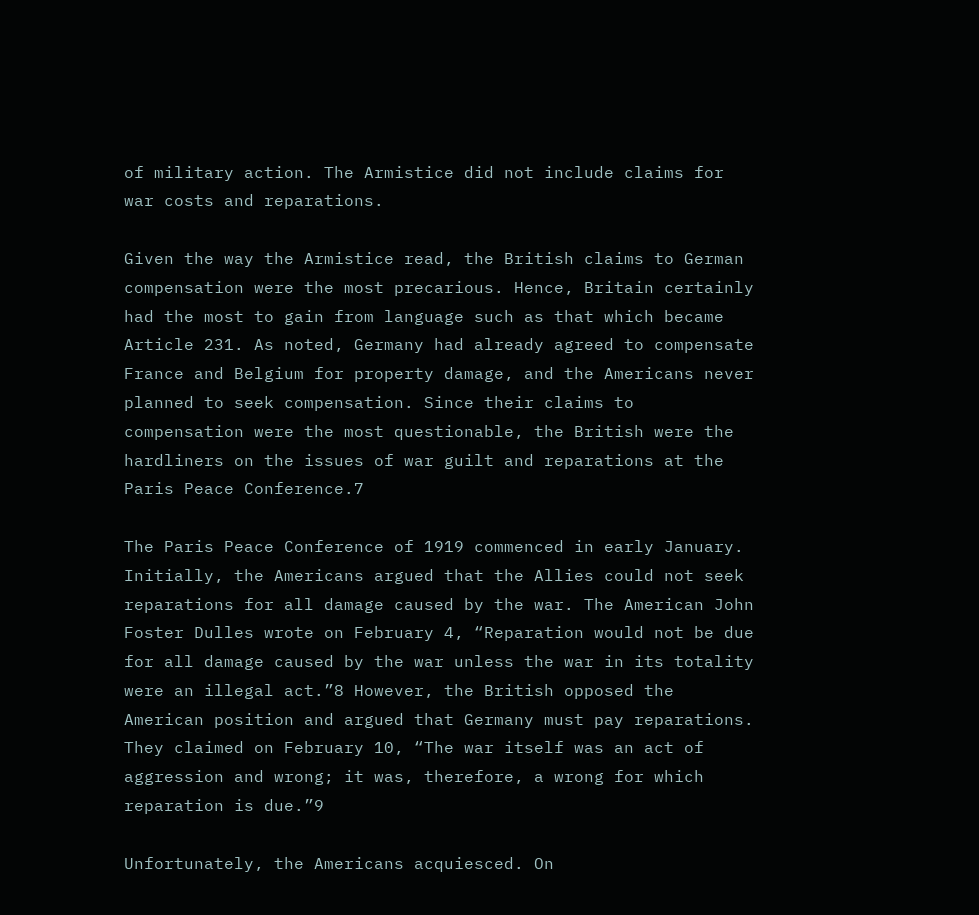of military action. The Armistice did not include claims for war costs and reparations.

Given the way the Armistice read, the British claims to German compensation were the most precarious. Hence, Britain certainly had the most to gain from language such as that which became Article 231. As noted, Germany had already agreed to compensate France and Belgium for property damage, and the Americans never planned to seek compensation. Since their claims to compensation were the most questionable, the British were the hardliners on the issues of war guilt and reparations at the Paris Peace Conference.7

The Paris Peace Conference of 1919 commenced in early January. Initially, the Americans argued that the Allies could not seek reparations for all damage caused by the war. The American John Foster Dulles wrote on February 4, “Reparation would not be due for all damage caused by the war unless the war in its totality were an illegal act.”8 However, the British opposed the American position and argued that Germany must pay reparations. They claimed on February 10, “The war itself was an act of aggression and wrong; it was, therefore, a wrong for which reparation is due.”9

Unfortunately, the Americans acquiesced. On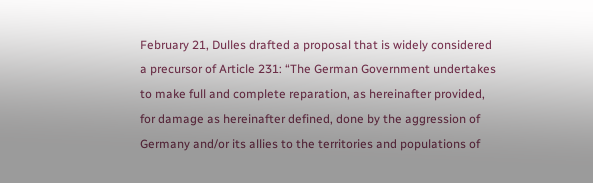February 21, Dulles drafted a proposal that is widely considered a precursor of Article 231: “The German Government undertakes to make full and complete reparation, as hereinafter provided, for damage as hereinafter defined, done by the aggression of Germany and/or its allies to the territories and populations of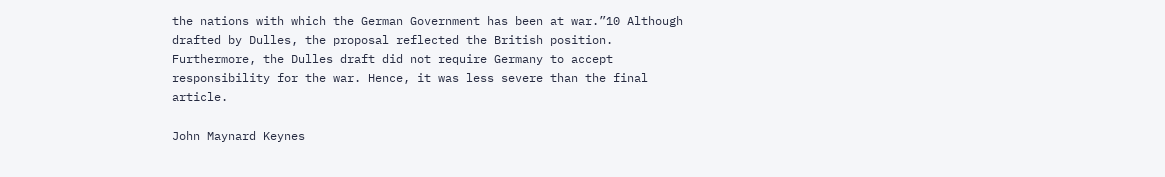the nations with which the German Government has been at war.”10 Although drafted by Dulles, the proposal reflected the British position. Furthermore, the Dulles draft did not require Germany to accept responsibility for the war. Hence, it was less severe than the final article.

John Maynard Keynes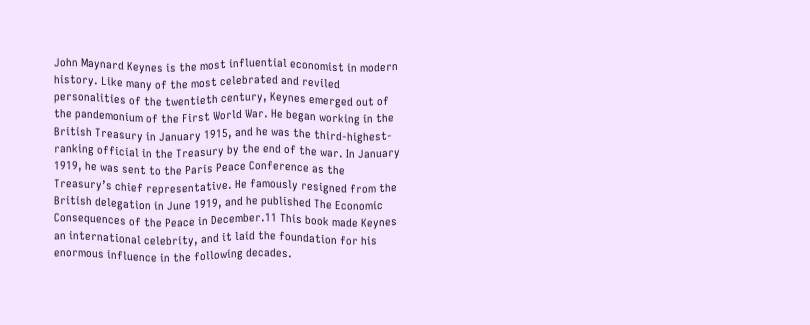John Maynard Keynes is the most influential economist in modern history. Like many of the most celebrated and reviled personalities of the twentieth century, Keynes emerged out of the pandemonium of the First World War. He began working in the British Treasury in January 1915, and he was the third-highest-ranking official in the Treasury by the end of the war. In January 1919, he was sent to the Paris Peace Conference as the Treasury’s chief representative. He famously resigned from the British delegation in June 1919, and he published The Economic Consequences of the Peace in December.11 This book made Keynes an international celebrity, and it laid the foundation for his enormous influence in the following decades.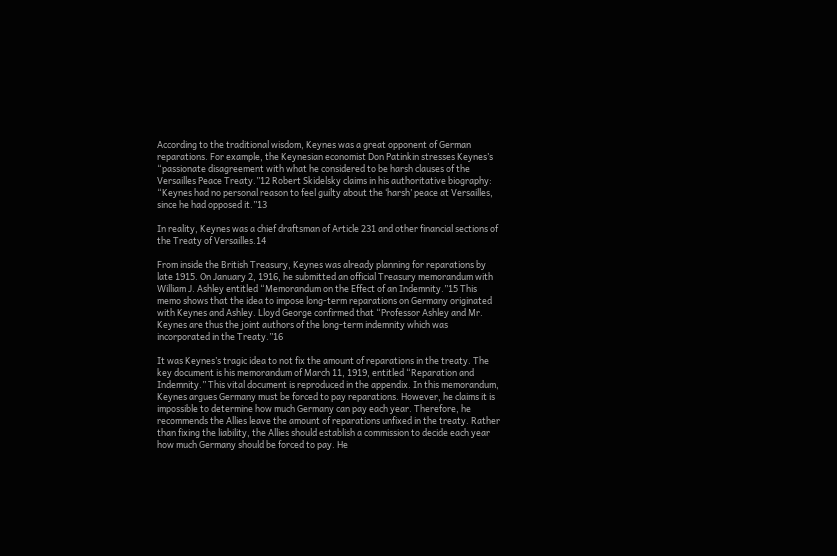According to the traditional wisdom, Keynes was a great opponent of German reparations. For example, the Keynesian economist Don Patinkin stresses Keynes’s “passionate disagreement with what he considered to be harsh clauses of the Versailles Peace Treaty.”12 Robert Skidelsky claims in his authoritative biography: “Keynes had no personal reason to feel guilty about the ‘harsh’ peace at Versailles, since he had opposed it.”13

In reality, Keynes was a chief draftsman of Article 231 and other financial sections of the Treaty of Versailles.14

From inside the British Treasury, Keynes was already planning for reparations by late 1915. On January 2, 1916, he submitted an official Treasury memorandum with William J. Ashley entitled “Memorandum on the Effect of an Indemnity.”15 This memo shows that the idea to impose long-term reparations on Germany originated with Keynes and Ashley. Lloyd George confirmed that “Professor Ashley and Mr. Keynes are thus the joint authors of the long-term indemnity which was incorporated in the Treaty.”16

It was Keynes’s tragic idea to not fix the amount of reparations in the treaty. The key document is his memorandum of March 11, 1919, entitled “Reparation and Indemnity.” This vital document is reproduced in the appendix. In this memorandum, Keynes argues Germany must be forced to pay reparations. However, he claims it is impossible to determine how much Germany can pay each year. Therefore, he recommends the Allies leave the amount of reparations unfixed in the treaty. Rather than fixing the liability, the Allies should establish a commission to decide each year how much Germany should be forced to pay. He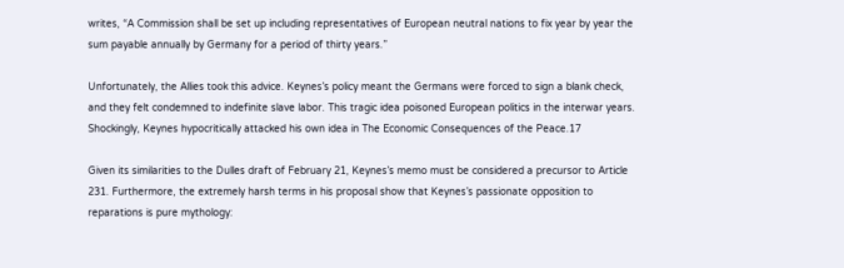writes, “A Commission shall be set up including representatives of European neutral nations to fix year by year the sum payable annually by Germany for a period of thirty years.”

Unfortunately, the Allies took this advice. Keynes’s policy meant the Germans were forced to sign a blank check, and they felt condemned to indefinite slave labor. This tragic idea poisoned European politics in the interwar years. Shockingly, Keynes hypocritically attacked his own idea in The Economic Consequences of the Peace.17

Given its similarities to the Dulles draft of February 21, Keynes’s memo must be considered a precursor to Article 231. Furthermore, the extremely harsh terms in his proposal show that Keynes’s passionate opposition to reparations is pure mythology: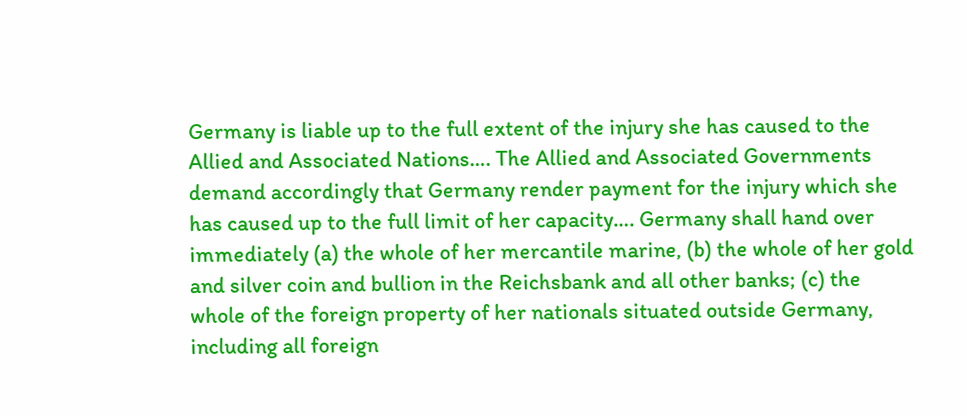Germany is liable up to the full extent of the injury she has caused to the Allied and Associated Nations…. The Allied and Associated Governments demand accordingly that Germany render payment for the injury which she has caused up to the full limit of her capacity…. Germany shall hand over immediately (a) the whole of her mercantile marine, (b) the whole of her gold and silver coin and bullion in the Reichsbank and all other banks; (c) the whole of the foreign property of her nationals situated outside Germany, including all foreign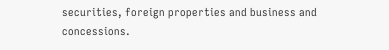securities, foreign properties and business and concessions.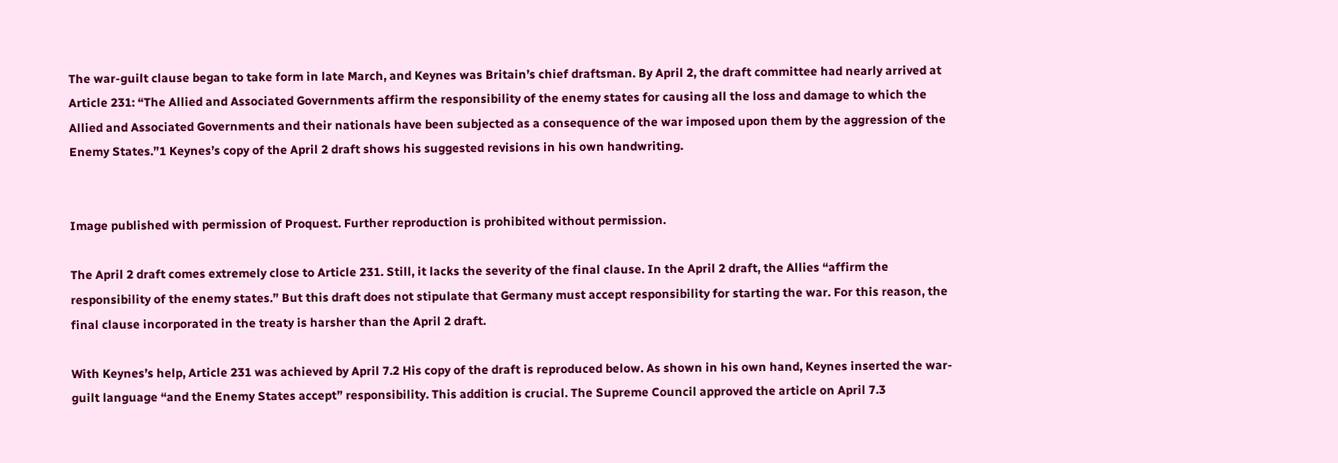The war-guilt clause began to take form in late March, and Keynes was Britain’s chief draftsman. By April 2, the draft committee had nearly arrived at Article 231: “The Allied and Associated Governments affirm the responsibility of the enemy states for causing all the loss and damage to which the Allied and Associated Governments and their nationals have been subjected as a consequence of the war imposed upon them by the aggression of the Enemy States.”1 Keynes’s copy of the April 2 draft shows his suggested revisions in his own handwriting.


Image published with permission of Proquest. Further reproduction is prohibited without permission.

The April 2 draft comes extremely close to Article 231. Still, it lacks the severity of the final clause. In the April 2 draft, the Allies “affirm the responsibility of the enemy states.” But this draft does not stipulate that Germany must accept responsibility for starting the war. For this reason, the final clause incorporated in the treaty is harsher than the April 2 draft.

With Keynes’s help, Article 231 was achieved by April 7.2 His copy of the draft is reproduced below. As shown in his own hand, Keynes inserted the war-guilt language “and the Enemy States accept” responsibility. This addition is crucial. The Supreme Council approved the article on April 7.3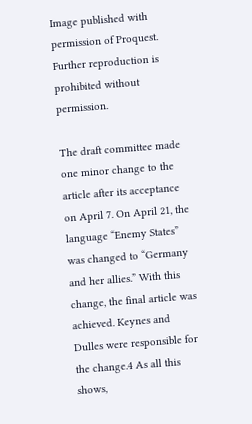Image published with permission of Proquest. Further reproduction is prohibited without permission.

The draft committee made one minor change to the article after its acceptance on April 7. On April 21, the language “Enemy States” was changed to “Germany and her allies.” With this change, the final article was achieved. Keynes and Dulles were responsible for the change.4 As all this shows,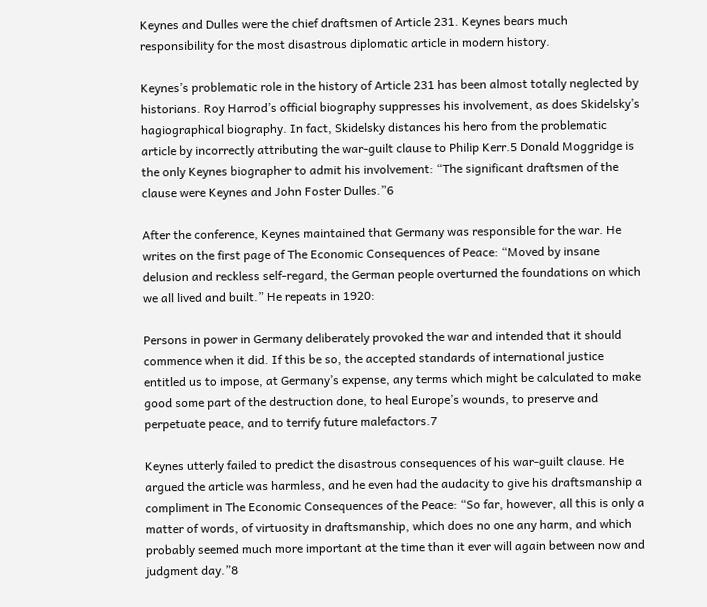Keynes and Dulles were the chief draftsmen of Article 231. Keynes bears much responsibility for the most disastrous diplomatic article in modern history.

Keynes’s problematic role in the history of Article 231 has been almost totally neglected by historians. Roy Harrod’s official biography suppresses his involvement, as does Skidelsky’s hagiographical biography. In fact, Skidelsky distances his hero from the problematic article by incorrectly attributing the war-guilt clause to Philip Kerr.5 Donald Moggridge is the only Keynes biographer to admit his involvement: “The significant draftsmen of the clause were Keynes and John Foster Dulles.”6

After the conference, Keynes maintained that Germany was responsible for the war. He writes on the first page of The Economic Consequences of Peace: “Moved by insane delusion and reckless self-regard, the German people overturned the foundations on which we all lived and built.” He repeats in 1920:

Persons in power in Germany deliberately provoked the war and intended that it should commence when it did. If this be so, the accepted standards of international justice entitled us to impose, at Germany’s expense, any terms which might be calculated to make good some part of the destruction done, to heal Europe’s wounds, to preserve and perpetuate peace, and to terrify future malefactors.7

Keynes utterly failed to predict the disastrous consequences of his war-guilt clause. He argued the article was harmless, and he even had the audacity to give his draftsmanship a compliment in The Economic Consequences of the Peace: “So far, however, all this is only a matter of words, of virtuosity in draftsmanship, which does no one any harm, and which probably seemed much more important at the time than it ever will again between now and judgment day.”8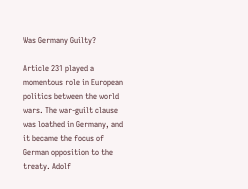Was Germany Guilty?

Article 231 played a momentous role in European politics between the world wars. The war-guilt clause was loathed in Germany, and it became the focus of German opposition to the treaty. Adolf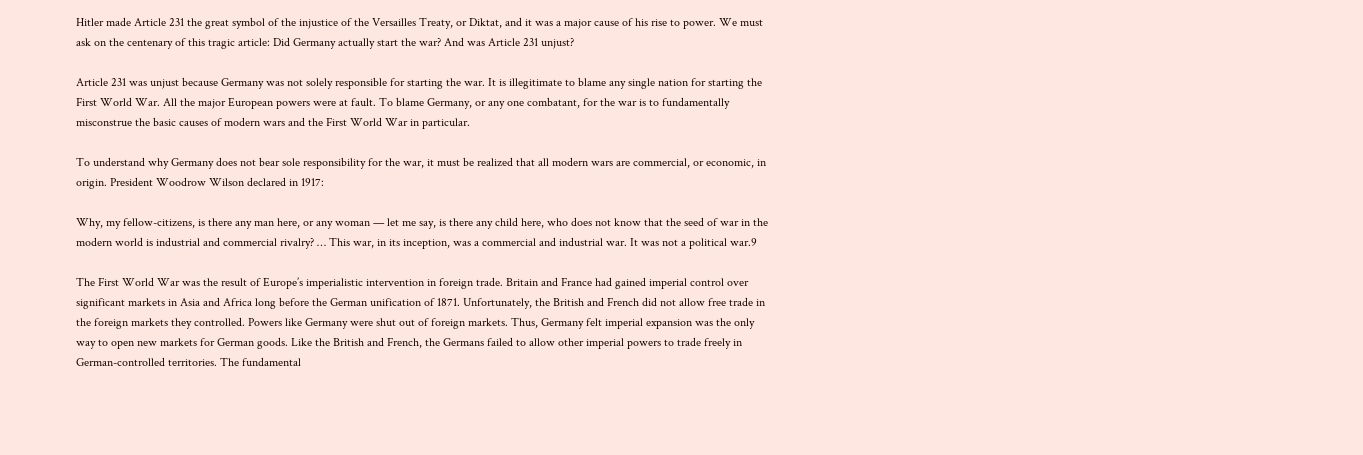Hitler made Article 231 the great symbol of the injustice of the Versailles Treaty, or Diktat, and it was a major cause of his rise to power. We must ask on the centenary of this tragic article: Did Germany actually start the war? And was Article 231 unjust?

Article 231 was unjust because Germany was not solely responsible for starting the war. It is illegitimate to blame any single nation for starting the First World War. All the major European powers were at fault. To blame Germany, or any one combatant, for the war is to fundamentally misconstrue the basic causes of modern wars and the First World War in particular.

To understand why Germany does not bear sole responsibility for the war, it must be realized that all modern wars are commercial, or economic, in origin. President Woodrow Wilson declared in 1917:

Why, my fellow-citizens, is there any man here, or any woman — let me say, is there any child here, who does not know that the seed of war in the modern world is industrial and commercial rivalry? … This war, in its inception, was a commercial and industrial war. It was not a political war.9

The First World War was the result of Europe’s imperialistic intervention in foreign trade. Britain and France had gained imperial control over significant markets in Asia and Africa long before the German unification of 1871. Unfortunately, the British and French did not allow free trade in the foreign markets they controlled. Powers like Germany were shut out of foreign markets. Thus, Germany felt imperial expansion was the only way to open new markets for German goods. Like the British and French, the Germans failed to allow other imperial powers to trade freely in German-controlled territories. The fundamental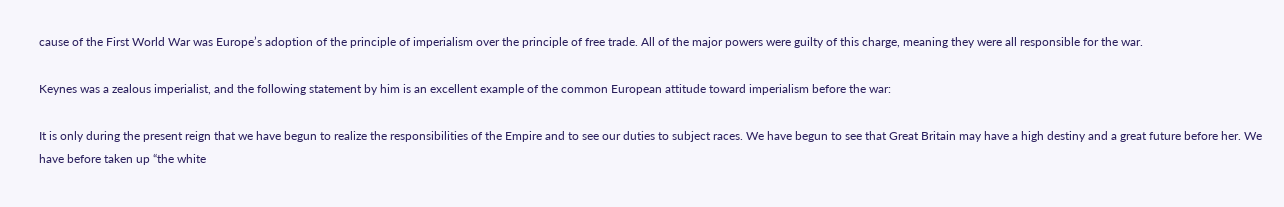cause of the First World War was Europe’s adoption of the principle of imperialism over the principle of free trade. All of the major powers were guilty of this charge, meaning they were all responsible for the war.

Keynes was a zealous imperialist, and the following statement by him is an excellent example of the common European attitude toward imperialism before the war:

It is only during the present reign that we have begun to realize the responsibilities of the Empire and to see our duties to subject races. We have begun to see that Great Britain may have a high destiny and a great future before her. We have before taken up “the white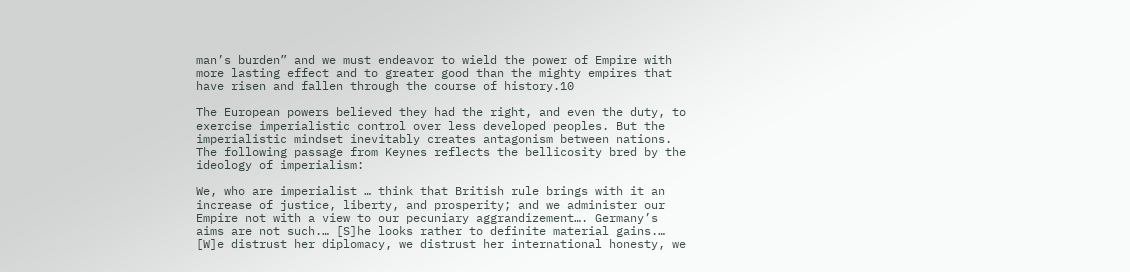man’s burden” and we must endeavor to wield the power of Empire with more lasting effect and to greater good than the mighty empires that have risen and fallen through the course of history.10

The European powers believed they had the right, and even the duty, to exercise imperialistic control over less developed peoples. But the imperialistic mindset inevitably creates antagonism between nations. The following passage from Keynes reflects the bellicosity bred by the ideology of imperialism:

We, who are imperialist … think that British rule brings with it an increase of justice, liberty, and prosperity; and we administer our Empire not with a view to our pecuniary aggrandizement…. Germany’s aims are not such.… [S]he looks rather to definite material gains.… [W]e distrust her diplomacy, we distrust her international honesty, we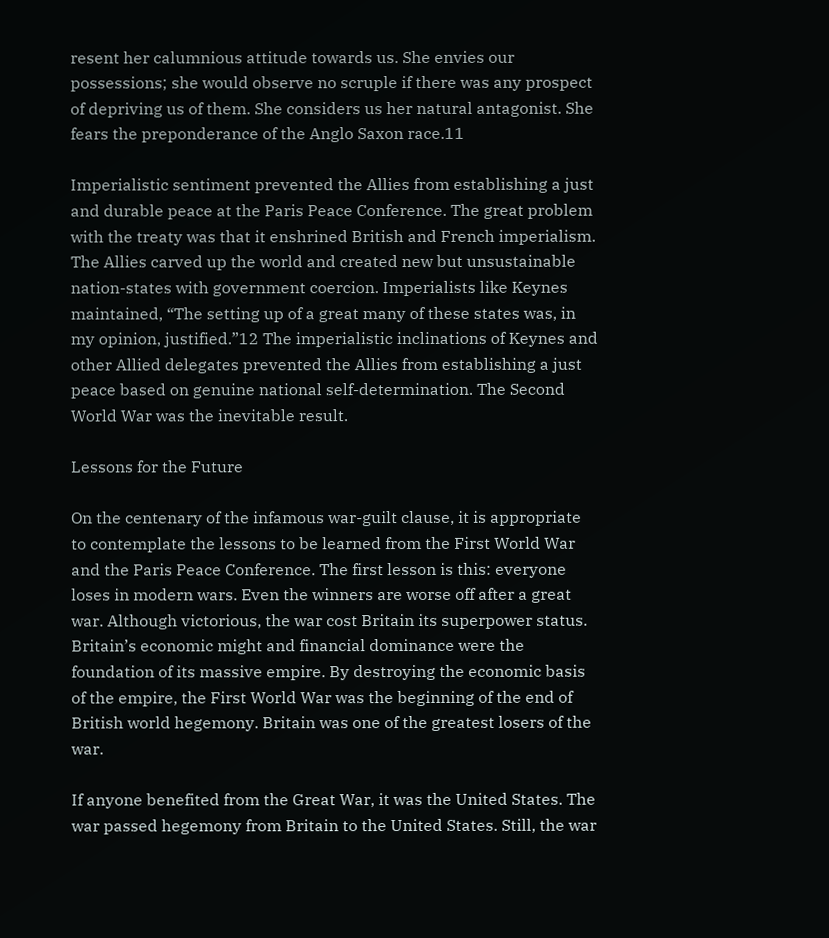resent her calumnious attitude towards us. She envies our possessions; she would observe no scruple if there was any prospect of depriving us of them. She considers us her natural antagonist. She fears the preponderance of the Anglo Saxon race.11

Imperialistic sentiment prevented the Allies from establishing a just and durable peace at the Paris Peace Conference. The great problem with the treaty was that it enshrined British and French imperialism. The Allies carved up the world and created new but unsustainable nation-states with government coercion. Imperialists like Keynes maintained, “The setting up of a great many of these states was, in my opinion, justified.”12 The imperialistic inclinations of Keynes and other Allied delegates prevented the Allies from establishing a just peace based on genuine national self-determination. The Second World War was the inevitable result.

Lessons for the Future

On the centenary of the infamous war-guilt clause, it is appropriate to contemplate the lessons to be learned from the First World War and the Paris Peace Conference. The first lesson is this: everyone loses in modern wars. Even the winners are worse off after a great war. Although victorious, the war cost Britain its superpower status. Britain’s economic might and financial dominance were the foundation of its massive empire. By destroying the economic basis of the empire, the First World War was the beginning of the end of British world hegemony. Britain was one of the greatest losers of the war.

If anyone benefited from the Great War, it was the United States. The war passed hegemony from Britain to the United States. Still, the war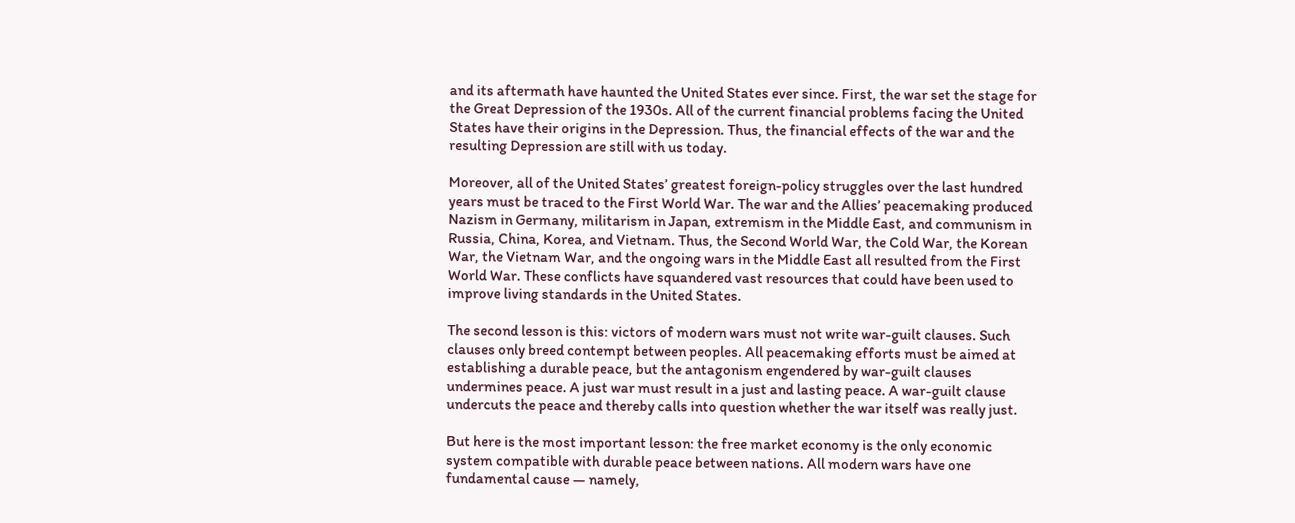and its aftermath have haunted the United States ever since. First, the war set the stage for the Great Depression of the 1930s. All of the current financial problems facing the United States have their origins in the Depression. Thus, the financial effects of the war and the resulting Depression are still with us today.

Moreover, all of the United States’ greatest foreign-policy struggles over the last hundred years must be traced to the First World War. The war and the Allies’ peacemaking produced Nazism in Germany, militarism in Japan, extremism in the Middle East, and communism in Russia, China, Korea, and Vietnam. Thus, the Second World War, the Cold War, the Korean War, the Vietnam War, and the ongoing wars in the Middle East all resulted from the First World War. These conflicts have squandered vast resources that could have been used to improve living standards in the United States.

The second lesson is this: victors of modern wars must not write war-guilt clauses. Such clauses only breed contempt between peoples. All peacemaking efforts must be aimed at establishing a durable peace, but the antagonism engendered by war-guilt clauses undermines peace. A just war must result in a just and lasting peace. A war-guilt clause undercuts the peace and thereby calls into question whether the war itself was really just.

But here is the most important lesson: the free market economy is the only economic system compatible with durable peace between nations. All modern wars have one fundamental cause — namely,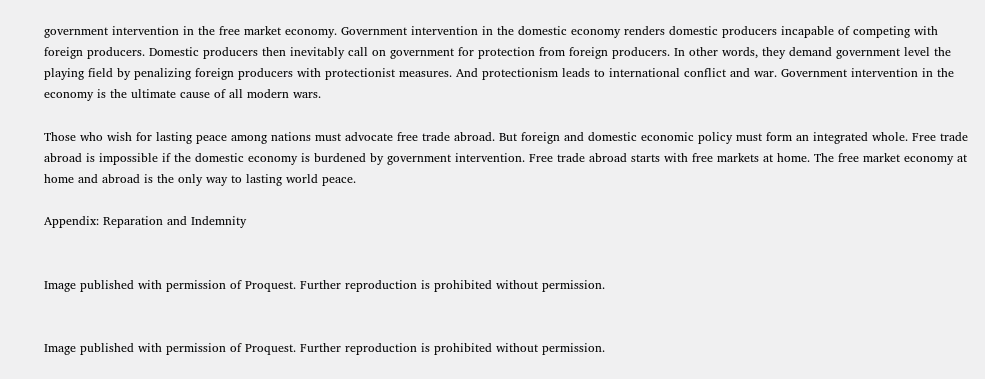government intervention in the free market economy. Government intervention in the domestic economy renders domestic producers incapable of competing with foreign producers. Domestic producers then inevitably call on government for protection from foreign producers. In other words, they demand government level the playing field by penalizing foreign producers with protectionist measures. And protectionism leads to international conflict and war. Government intervention in the economy is the ultimate cause of all modern wars.

Those who wish for lasting peace among nations must advocate free trade abroad. But foreign and domestic economic policy must form an integrated whole. Free trade abroad is impossible if the domestic economy is burdened by government intervention. Free trade abroad starts with free markets at home. The free market economy at home and abroad is the only way to lasting world peace.

Appendix: Reparation and Indemnity


Image published with permission of Proquest. Further reproduction is prohibited without permission.


Image published with permission of Proquest. Further reproduction is prohibited without permission.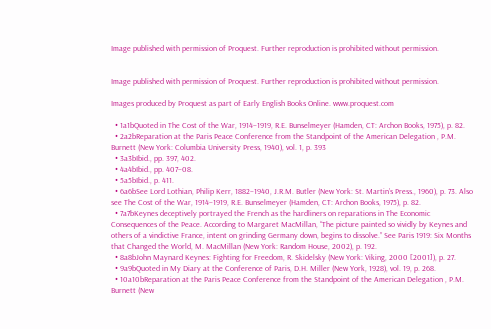Image published with permission of Proquest. Further reproduction is prohibited without permission.


Image published with permission of Proquest. Further reproduction is prohibited without permission.

Images produced by Proquest as part of Early English Books Online. www.proquest.com

  • 1a1bQuoted in The Cost of the War, 1914–1919, R.E. Bunselmeyer (Hamden, CT: Archon Books, 1975), p. 82.
  • 2a2bReparation at the Paris Peace Conference from the Standpoint of the American Delegation , P.M. Burnett (New York: Columbia University Press, 1940), vol. 1, p. 393
  • 3a3bIbid., pp. 397, 402.
  • 4a4bIbid., pp. 407–08.
  • 5a5bIbid., p. 411.
  • 6a6bSee Lord Lothian, Philip Kerr, 1882–1940, J.R.M. Butler (New York: St. Martin’s Press., 1960), p. 73. Also see The Cost of the War, 1914–1919, R.E. Bunselmeyer (Hamden, CT: Archon Books, 1975), p. 82.
  • 7a7bKeynes deceptively portrayed the French as the hardliners on reparations in The Economic Consequences of the Peace. According to Margaret MacMillan, “The picture painted so vividly by Keynes and others of a vindictive France, intent on grinding Germany down, begins to dissolve.” See Paris 1919: Six Months that Changed the World, M. MacMillan (New York: Random House, 2002), p. 192.
  • 8a8bJohn Maynard Keynes: Fighting for Freedom, R. Skidelsky (New York: Viking, 2000 [2001]), p. 27.
  • 9a9bQuoted in My Diary at the Conference of Paris, D.H. Miller (New York, 1928), vol. 19, p. 268.
  • 10a10bReparation at the Paris Peace Conference from the Standpoint of the American Delegation , P.M. Burnett (New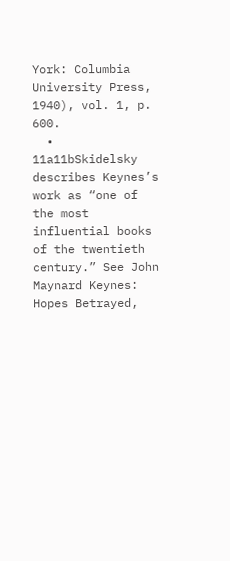York: Columbia University Press, 1940), vol. 1, p. 600.
  • 11a11bSkidelsky describes Keynes’s work as “one of the most influential books of the twentieth century.” See John Maynard Keynes: Hopes Betrayed,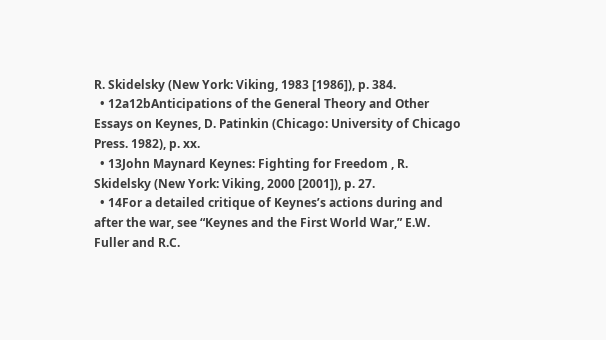R. Skidelsky (New York: Viking, 1983 [1986]), p. 384.
  • 12a12bAnticipations of the General Theory and Other Essays on Keynes, D. Patinkin (Chicago: University of Chicago Press. 1982), p. xx.
  • 13John Maynard Keynes: Fighting for Freedom , R. Skidelsky (New York: Viking, 2000 [2001]), p. 27.
  • 14For a detailed critique of Keynes’s actions during and after the war, see “Keynes and the First World War,” E.W. Fuller and R.C.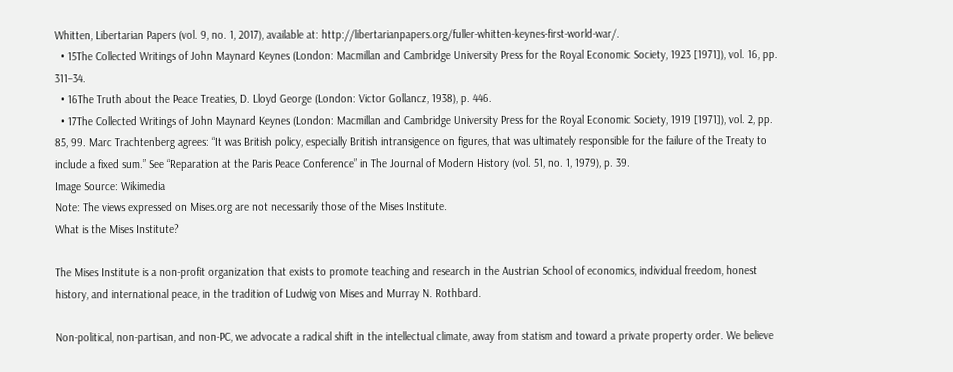Whitten, Libertarian Papers (vol. 9, no. 1, 2017), available at: http://libertarianpapers.org/fuller-whitten-keynes-first-world-war/.
  • 15The Collected Writings of John Maynard Keynes (London: Macmillan and Cambridge University Press for the Royal Economic Society, 1923 [1971]), vol. 16, pp. 311–34.
  • 16The Truth about the Peace Treaties, D. Lloyd George (London: Victor Gollancz, 1938), p. 446.
  • 17The Collected Writings of John Maynard Keynes (London: Macmillan and Cambridge University Press for the Royal Economic Society, 1919 [1971]), vol. 2, pp. 85, 99. Marc Trachtenberg agrees: “It was British policy, especially British intransigence on figures, that was ultimately responsible for the failure of the Treaty to include a fixed sum.” See “Reparation at the Paris Peace Conference” in The Journal of Modern History (vol. 51, no. 1, 1979), p. 39.
Image Source: Wikimedia
Note: The views expressed on Mises.org are not necessarily those of the Mises Institute.
What is the Mises Institute?

The Mises Institute is a non-profit organization that exists to promote teaching and research in the Austrian School of economics, individual freedom, honest history, and international peace, in the tradition of Ludwig von Mises and Murray N. Rothbard.

Non-political, non-partisan, and non-PC, we advocate a radical shift in the intellectual climate, away from statism and toward a private property order. We believe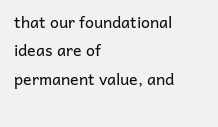that our foundational ideas are of permanent value, and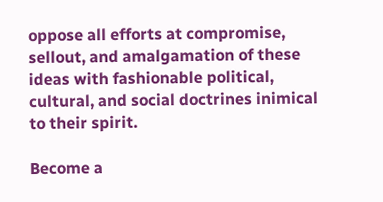oppose all efforts at compromise, sellout, and amalgamation of these ideas with fashionable political, cultural, and social doctrines inimical to their spirit.

Become a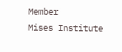Member
Mises Institute